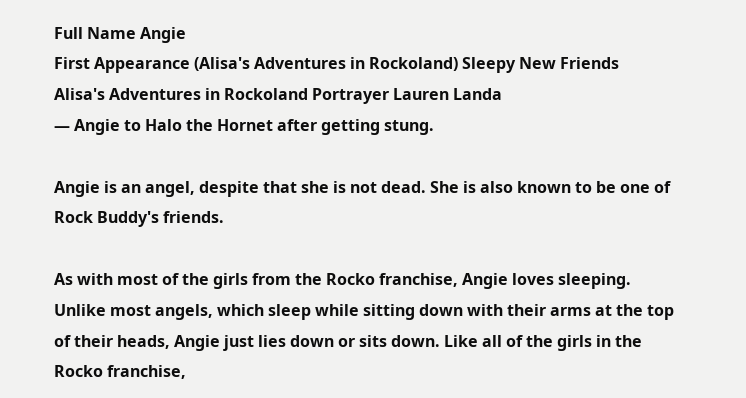Full Name Angie
First Appearance (Alisa's Adventures in Rockoland) Sleepy New Friends
Alisa's Adventures in Rockoland Portrayer Lauren Landa
— Angie to Halo the Hornet after getting stung.

Angie is an angel, despite that she is not dead. She is also known to be one of Rock Buddy's friends.

As with most of the girls from the Rocko franchise, Angie loves sleeping. Unlike most angels, which sleep while sitting down with their arms at the top of their heads, Angie just lies down or sits down. Like all of the girls in the Rocko franchise,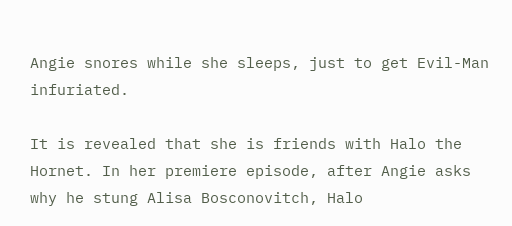Angie snores while she sleeps, just to get Evil-Man infuriated.

It is revealed that she is friends with Halo the Hornet. In her premiere episode, after Angie asks why he stung Alisa Bosconovitch, Halo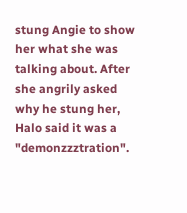stung Angie to show her what she was talking about. After she angrily asked why he stung her, Halo said it was a "demonzzztration".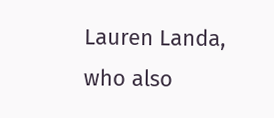Lauren Landa, who also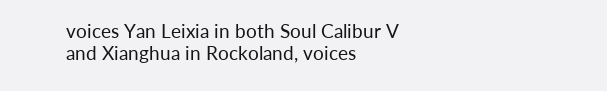voices Yan Leixia in both Soul Calibur V and Xianghua in Rockoland, voices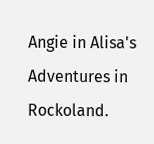Angie in Alisa's Adventures in Rockoland.